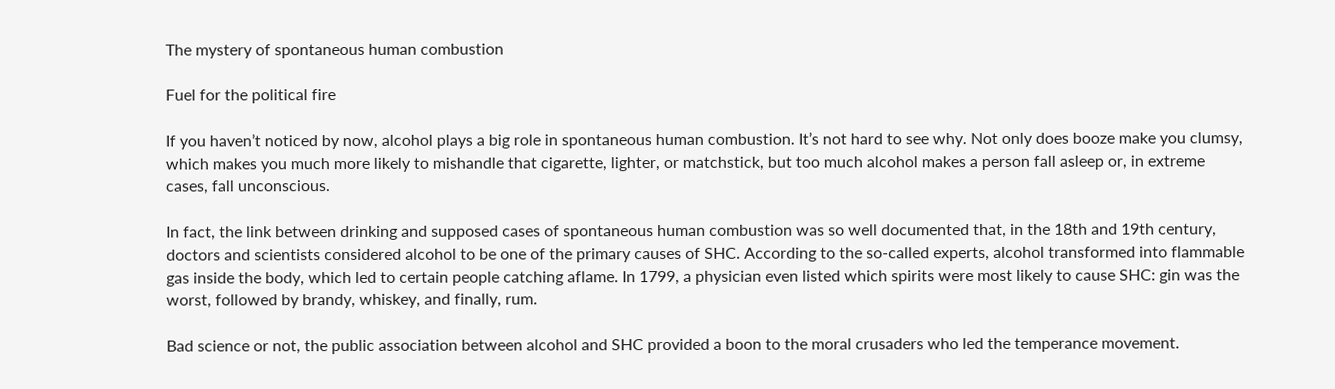The mystery of spontaneous human combustion

Fuel for the political fire

If you haven’t noticed by now, alcohol plays a big role in spontaneous human combustion. It’s not hard to see why. Not only does booze make you clumsy, which makes you much more likely to mishandle that cigarette, lighter, or matchstick, but too much alcohol makes a person fall asleep or, in extreme cases, fall unconscious.

In fact, the link between drinking and supposed cases of spontaneous human combustion was so well documented that, in the 18th and 19th century, doctors and scientists considered alcohol to be one of the primary causes of SHC. According to the so-called experts, alcohol transformed into flammable gas inside the body, which led to certain people catching aflame. In 1799, a physician even listed which spirits were most likely to cause SHC: gin was the worst, followed by brandy, whiskey, and finally, rum.

Bad science or not, the public association between alcohol and SHC provided a boon to the moral crusaders who led the temperance movement.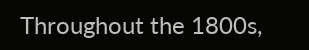Throughout the 1800s,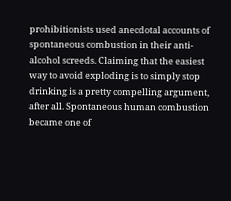prohibitionists used anecdotal accounts of spontaneous combustion in their anti-alcohol screeds. Claiming that the easiest way to avoid exploding is to simply stop drinking is a pretty compelling argument, after all. Spontaneous human combustion became one of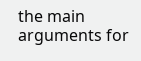the main arguments for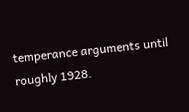temperance arguments until roughly 1928.